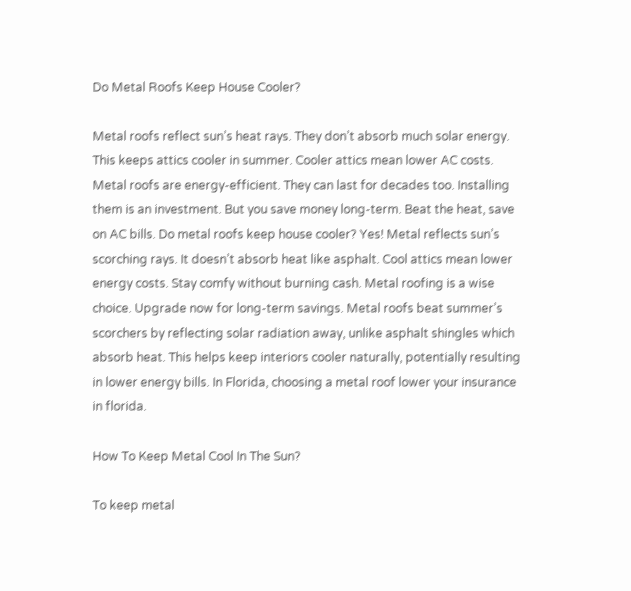Do Metal Roofs Keep House Cooler?

Metal roofs reflect sun’s heat rays. They don’t absorb much solar energy. This keeps attics cooler in summer. Cooler attics mean lower AC costs.  Metal roofs are energy-efficient. They can last for decades too. Installing them is an investment. But you save money long-term. Beat the heat, save on AC bills. Do metal roofs keep house cooler? Yes! Metal reflects sun’s scorching rays. It doesn’t absorb heat like asphalt. Cool attics mean lower energy costs. Stay comfy without burning cash. Metal roofing is a wise choice. Upgrade now for long-term savings. Metal roofs beat summer’s scorchers by reflecting solar radiation away, unlike asphalt shingles which absorb heat. This helps keep interiors cooler naturally, potentially resulting in lower energy bills. In Florida, choosing a metal roof lower your insurance in florida.

How To Keep Metal Cool In The Sun?

To keep metal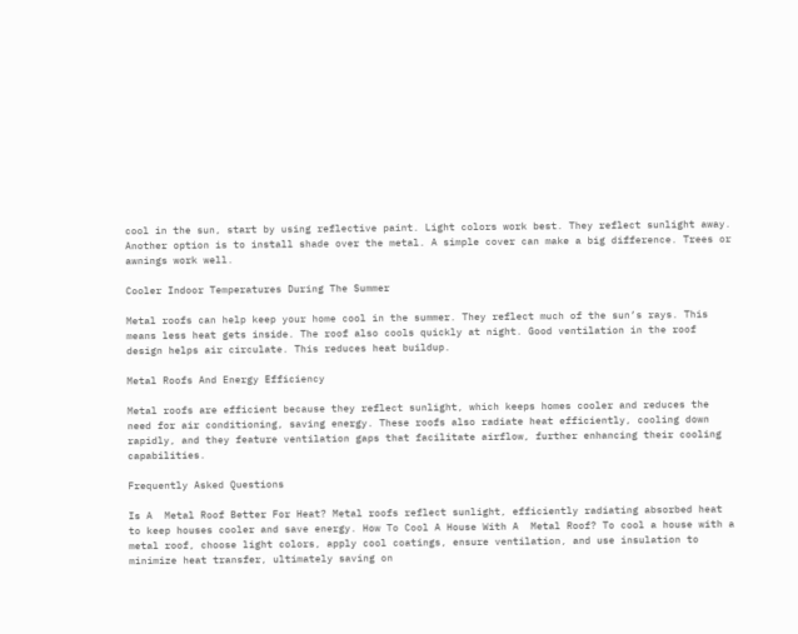cool in the sun, start by using reflective paint. Light colors work best. They reflect sunlight away. Another option is to install shade over the metal. A simple cover can make a big difference. Trees or awnings work well.

Cooler Indoor Temperatures During The Summer

Metal roofs can help keep your home cool in the summer. They reflect much of the sun’s rays. This means less heat gets inside. The roof also cools quickly at night. Good ventilation in the roof design helps air circulate. This reduces heat buildup.

Metal Roofs And Energy Efficiency

Metal roofs are efficient because they reflect sunlight, which keeps homes cooler and reduces the need for air conditioning, saving energy. These roofs also radiate heat efficiently, cooling down rapidly, and they feature ventilation gaps that facilitate airflow, further enhancing their cooling capabilities.

Frequently Asked Questions

Is A  Metal Roof Better For Heat? Metal roofs reflect sunlight, efficiently radiating absorbed heat to keep houses cooler and save energy. How To Cool A House With A  Metal Roof? To cool a house with a metal roof, choose light colors, apply cool coatings, ensure ventilation, and use insulation to minimize heat transfer, ultimately saving on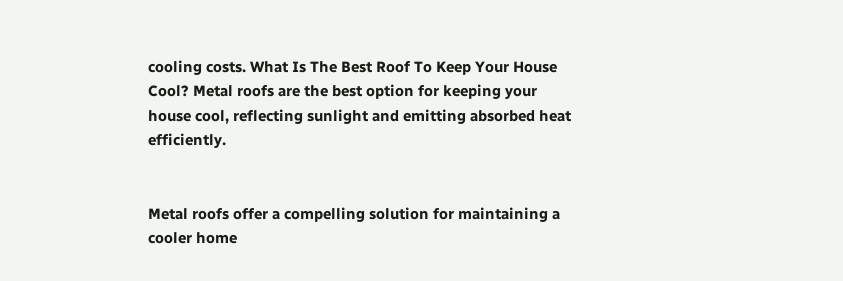cooling costs. What Is The Best Roof To Keep Your House Cool? Metal roofs are the best option for keeping your house cool, reflecting sunlight and emitting absorbed heat efficiently.


Metal roofs offer a compelling solution for maintaining a cooler home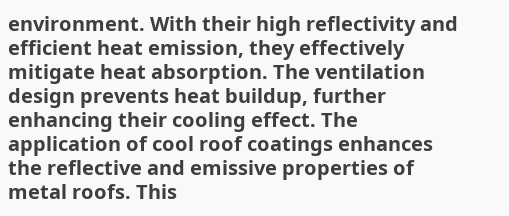environment. With their high reflectivity and efficient heat emission, they effectively mitigate heat absorption. The ventilation design prevents heat buildup, further enhancing their cooling effect. The application of cool roof coatings enhances the reflective and emissive properties of metal roofs. This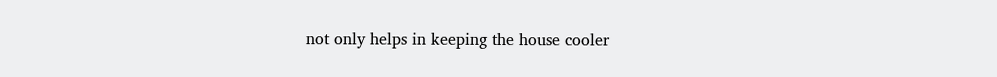not only helps in keeping the house cooler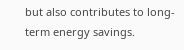but also contributes to long-term energy savings.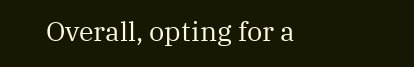Overall, opting for a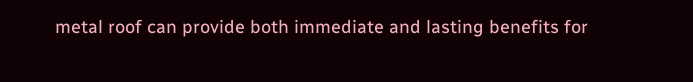metal roof can provide both immediate and lasting benefits for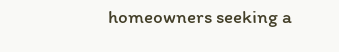homeowners seeking a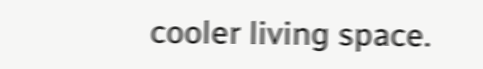cooler living space.